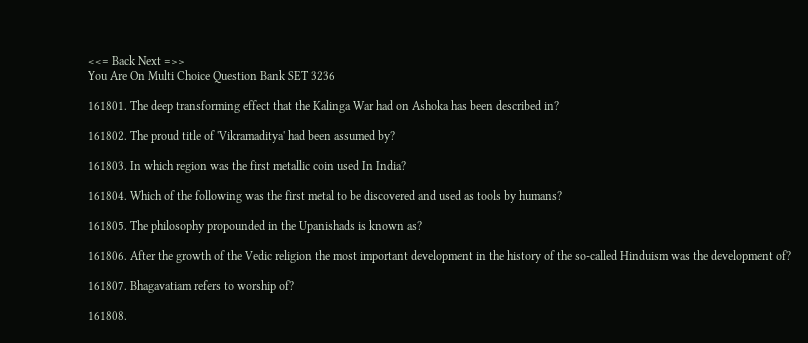<<= Back Next =>>
You Are On Multi Choice Question Bank SET 3236

161801. The deep transforming effect that the Kalinga War had on Ashoka has been described in?

161802. The proud title of 'Vikramaditya' had been assumed by?

161803. In which region was the first metallic coin used In India?

161804. Which of the following was the first metal to be discovered and used as tools by humans?

161805. The philosophy propounded in the Upanishads is known as?

161806. After the growth of the Vedic religion the most important development in the history of the so-called Hinduism was the development of?

161807. Bhagavatiam refers to worship of?

161808.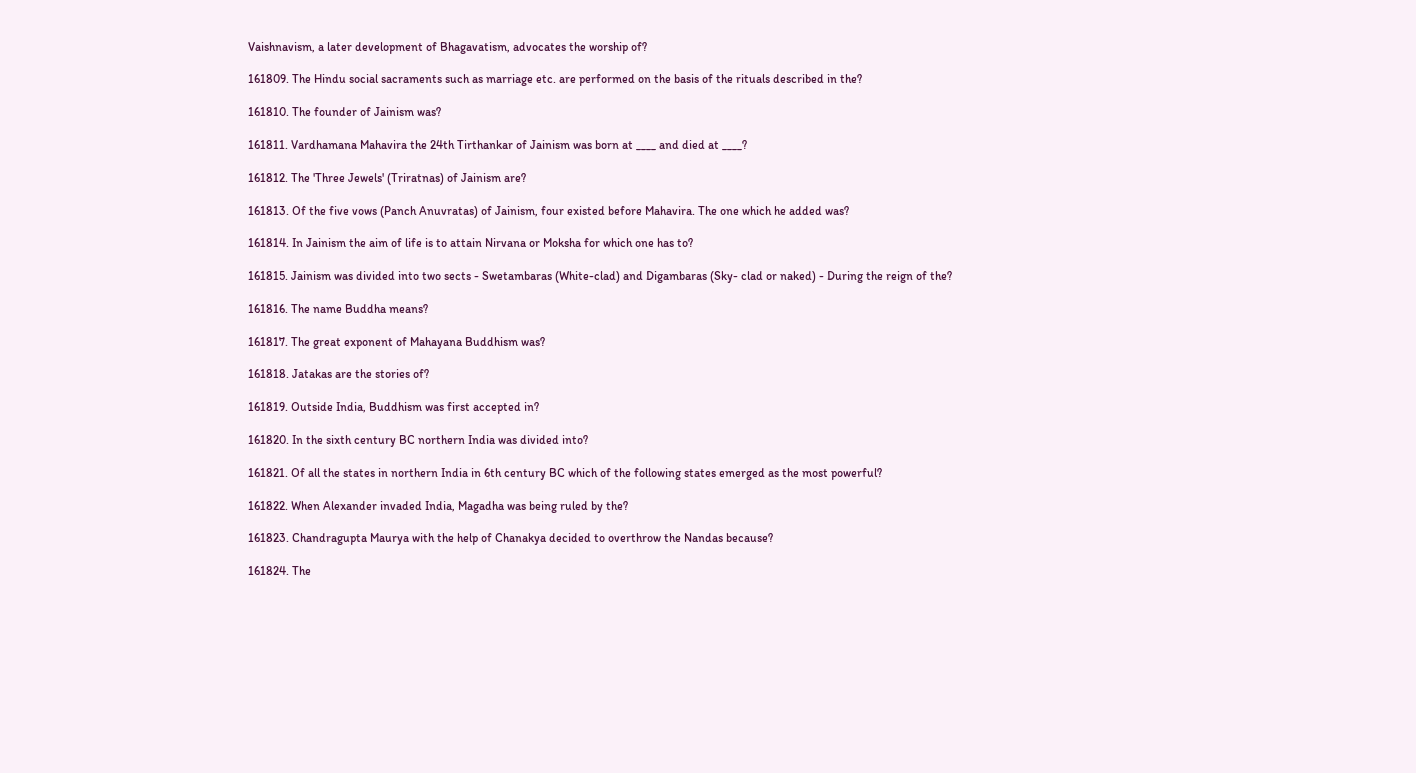Vaishnavism, a later development of Bhagavatism, advocates the worship of?

161809. The Hindu social sacraments such as marriage etc. are performed on the basis of the rituals described in the?

161810. The founder of Jainism was?

161811. Vardhamana Mahavira the 24th Tirthankar of Jainism was born at ____ and died at ____?

161812. The 'Three Jewels' (Triratnas) of Jainism are?

161813. Of the five vows (Panch Anuvratas) of Jainism, four existed before Mahavira. The one which he added was?

161814. In Jainism the aim of life is to attain Nirvana or Moksha for which one has to?

161815. Jainism was divided into two sects - Swetambaras (White-clad) and Digambaras (Sky- clad or naked) - During the reign of the?

161816. The name Buddha means?

161817. The great exponent of Mahayana Buddhism was?

161818. Jatakas are the stories of?

161819. Outside India, Buddhism was first accepted in?

161820. In the sixth century BC northern India was divided into?

161821. Of all the states in northern India in 6th century BC which of the following states emerged as the most powerful?

161822. When Alexander invaded India, Magadha was being ruled by the?

161823. Chandragupta Maurya with the help of Chanakya decided to overthrow the Nandas because?

161824. The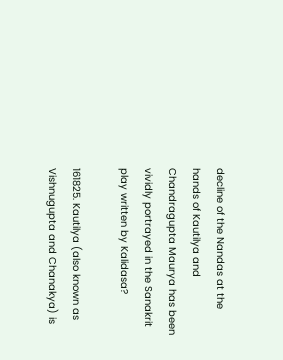decline of the Nandas at the hands of Kautilya and Chandragupta Maurya has been vividly portrayed in the Sanakrit play written by Kalidasa?

161825. Kautilya (also known as Vishnugupta and Chanakya) is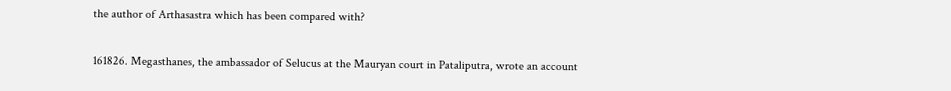the author of Arthasastra which has been compared with?

161826. Megasthanes, the ambassador of Selucus at the Mauryan court in Pataliputra, wrote an account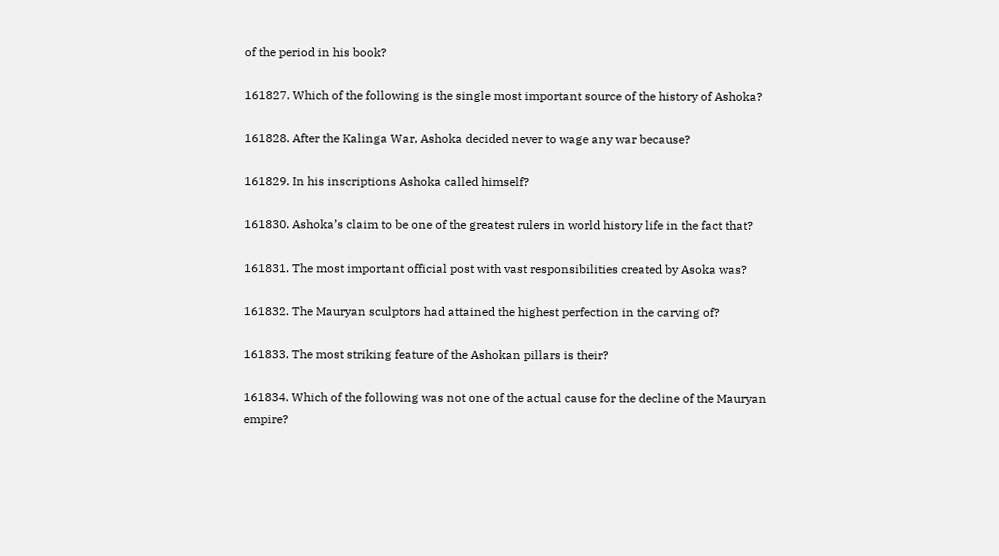of the period in his book?

161827. Which of the following is the single most important source of the history of Ashoka?

161828. After the Kalinga War, Ashoka decided never to wage any war because?

161829. In his inscriptions Ashoka called himself?

161830. Ashoka’s claim to be one of the greatest rulers in world history life in the fact that?

161831. The most important official post with vast responsibilities created by Asoka was?

161832. The Mauryan sculptors had attained the highest perfection in the carving of?

161833. The most striking feature of the Ashokan pillars is their?

161834. Which of the following was not one of the actual cause for the decline of the Mauryan empire?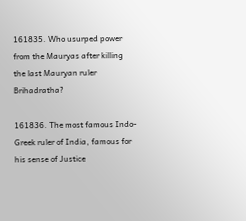161835. Who usurped power from the Mauryas after killing the last Mauryan ruler Brihadratha?

161836. The most famous Indo-Greek ruler of India, famous for his sense of Justice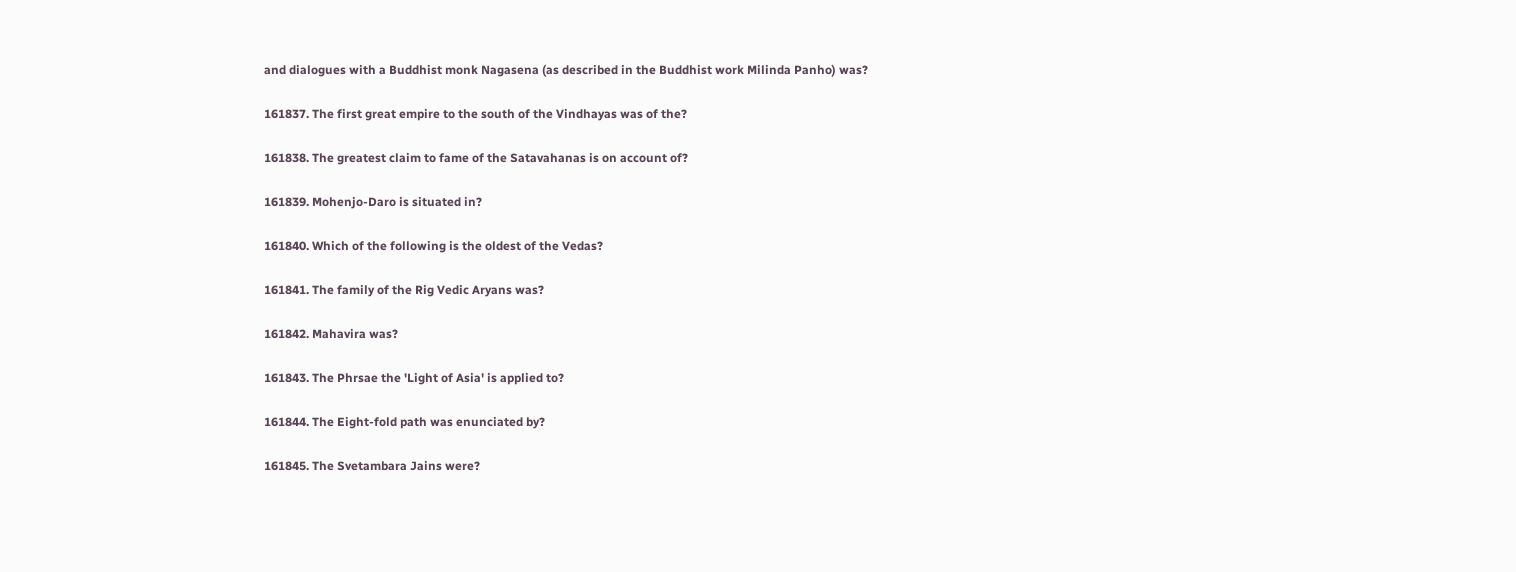and dialogues with a Buddhist monk Nagasena (as described in the Buddhist work Milinda Panho) was?

161837. The first great empire to the south of the Vindhayas was of the?

161838. The greatest claim to fame of the Satavahanas is on account of?

161839. Mohenjo-Daro is situated in?

161840. Which of the following is the oldest of the Vedas?

161841. The family of the Rig Vedic Aryans was?

161842. Mahavira was?

161843. The Phrsae the 'Light of Asia' is applied to?

161844. The Eight-fold path was enunciated by?

161845. The Svetambara Jains were?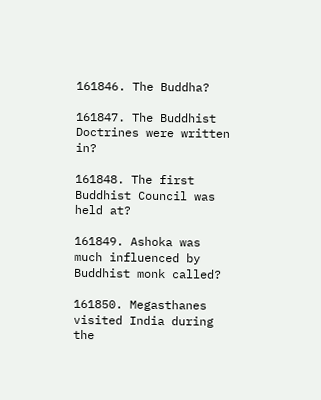161846. The Buddha?

161847. The Buddhist Doctrines were written in?

161848. The first Buddhist Council was held at?

161849. Ashoka was much influenced by Buddhist monk called?

161850. Megasthanes visited India during the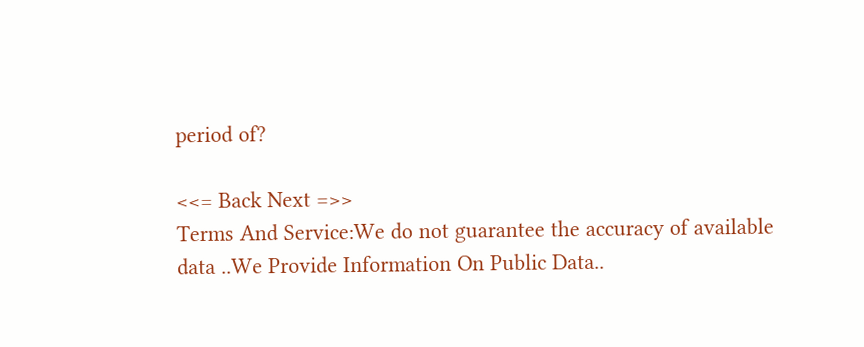period of?

<<= Back Next =>>
Terms And Service:We do not guarantee the accuracy of available data ..We Provide Information On Public Data..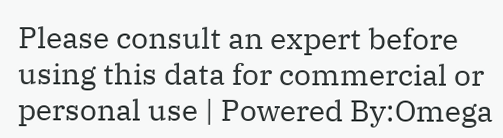Please consult an expert before using this data for commercial or personal use | Powered By:Omega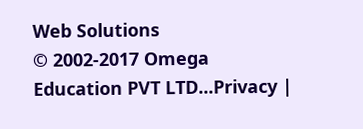Web Solutions
© 2002-2017 Omega Education PVT LTD...Privacy |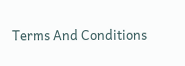Terms And Conditions